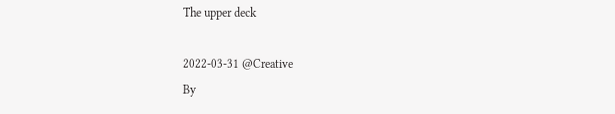The upper deck

2022-03-31 @Creative
By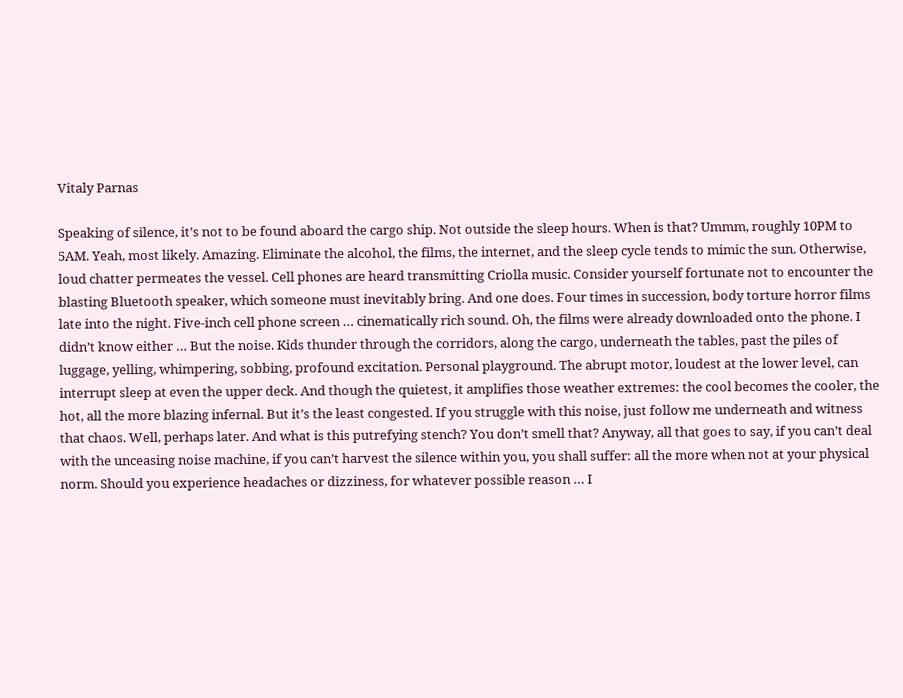Vitaly Parnas

Speaking of silence, it’s not to be found aboard the cargo ship. Not outside the sleep hours. When is that? Ummm, roughly 10PM to 5AM. Yeah, most likely. Amazing. Eliminate the alcohol, the films, the internet, and the sleep cycle tends to mimic the sun. Otherwise, loud chatter permeates the vessel. Cell phones are heard transmitting Criolla music. Consider yourself fortunate not to encounter the blasting Bluetooth speaker, which someone must inevitably bring. And one does. Four times in succession, body torture horror films late into the night. Five-inch cell phone screen … cinematically rich sound. Oh, the films were already downloaded onto the phone. I didn’t know either … But the noise. Kids thunder through the corridors, along the cargo, underneath the tables, past the piles of luggage, yelling, whimpering, sobbing, profound excitation. Personal playground. The abrupt motor, loudest at the lower level, can interrupt sleep at even the upper deck. And though the quietest, it amplifies those weather extremes: the cool becomes the cooler, the hot, all the more blazing infernal. But it’s the least congested. If you struggle with this noise, just follow me underneath and witness that chaos. Well, perhaps later. And what is this putrefying stench? You don’t smell that? Anyway, all that goes to say, if you can’t deal with the unceasing noise machine, if you can’t harvest the silence within you, you shall suffer: all the more when not at your physical norm. Should you experience headaches or dizziness, for whatever possible reason … I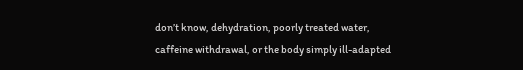don’t know, dehydration, poorly treated water, caffeine withdrawal, or the body simply ill-adapted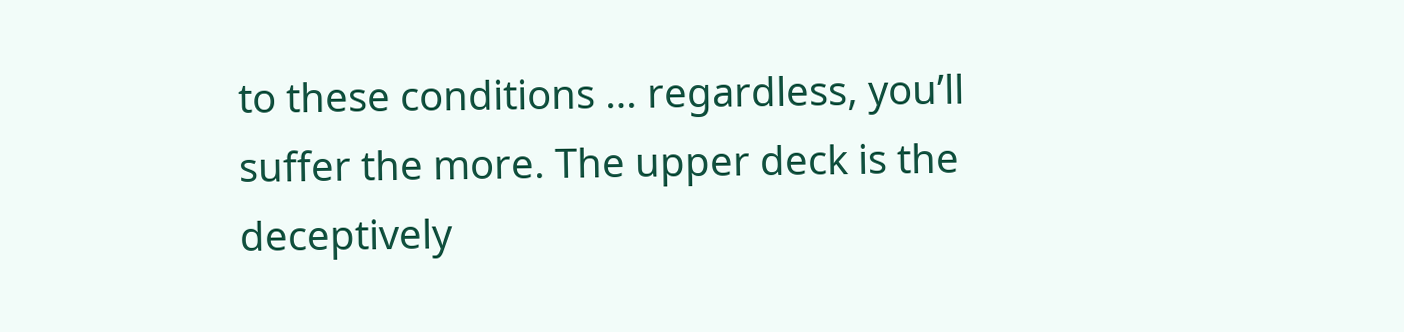to these conditions … regardless, you’ll suffer the more. The upper deck is the deceptively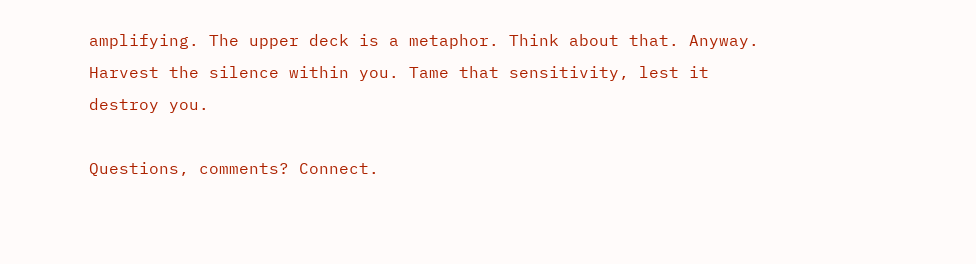amplifying. The upper deck is a metaphor. Think about that. Anyway. Harvest the silence within you. Tame that sensitivity, lest it destroy you.

Questions, comments? Connect.